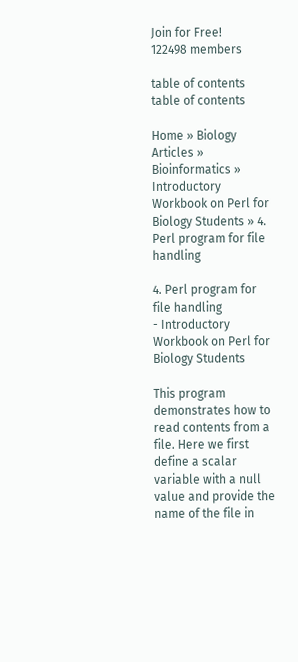Join for Free!
122498 members

table of contents table of contents

Home » Biology Articles » Bioinformatics » Introductory Workbook on Perl for Biology Students » 4. Perl program for file handling

4. Perl program for file handling
- Introductory Workbook on Perl for Biology Students

This program demonstrates how to read contents from a file. Here we first define a scalar variable with a null value and provide the name of the file in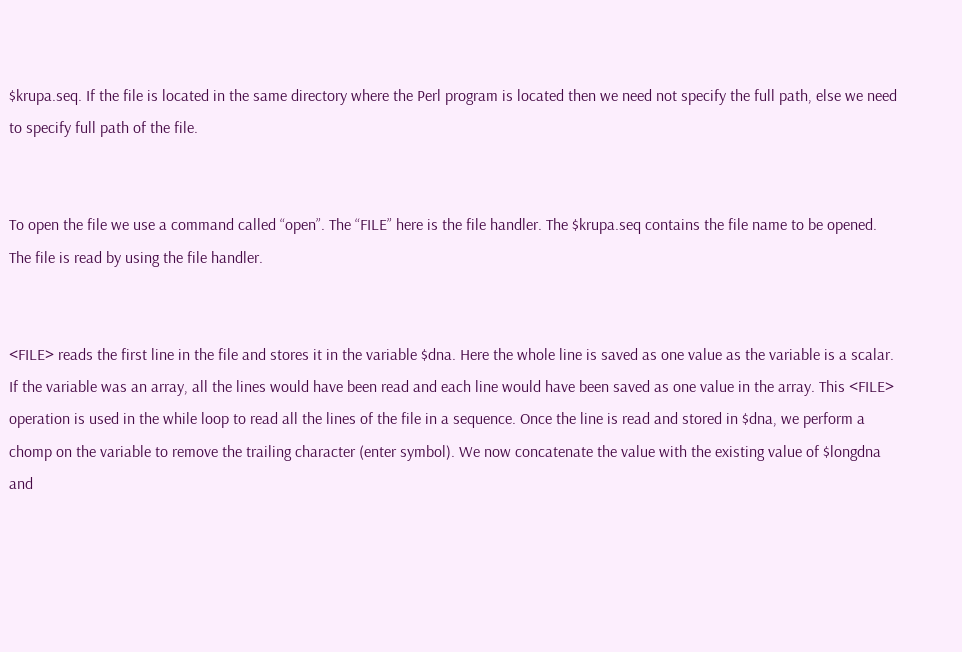$krupa.seq. If the file is located in the same directory where the Perl program is located then we need not specify the full path, else we need to specify full path of the file.


To open the file we use a command called “open”. The “FILE” here is the file handler. The $krupa.seq contains the file name to be opened. The file is read by using the file handler.


<FILE> reads the first line in the file and stores it in the variable $dna. Here the whole line is saved as one value as the variable is a scalar. If the variable was an array, all the lines would have been read and each line would have been saved as one value in the array. This <FILE> operation is used in the while loop to read all the lines of the file in a sequence. Once the line is read and stored in $dna, we perform a chomp on the variable to remove the trailing character (enter symbol). We now concatenate the value with the existing value of $longdna and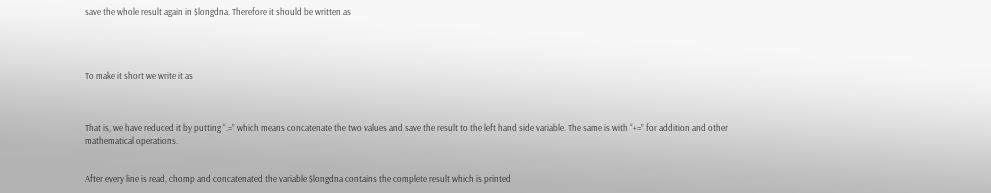save the whole result again in $longdna. Therefore it should be written as




To make it short we write it as



That is, we have reduced it by putting “.=” which means concatenate the two values and save the result to the left hand side variable. The same is with “+=” for addition and other mathematical operations.


After every line is read, chomp and concatenated the variable $longdna contains the complete result which is printed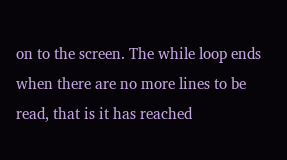on to the screen. The while loop ends when there are no more lines to be read, that is it has reached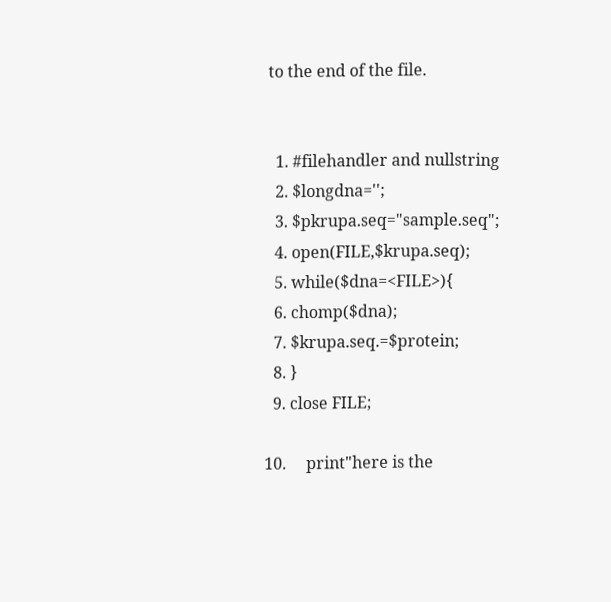to the end of the file.


  1. #filehandler and nullstring
  2. $longdna='';
  3. $pkrupa.seq="sample.seq";
  4. open(FILE,$krupa.seq);
  5. while($dna=<FILE>){
  6. chomp($dna);
  7. $krupa.seq.=$protein;
  8. }
  9. close FILE;

10.     print"here is the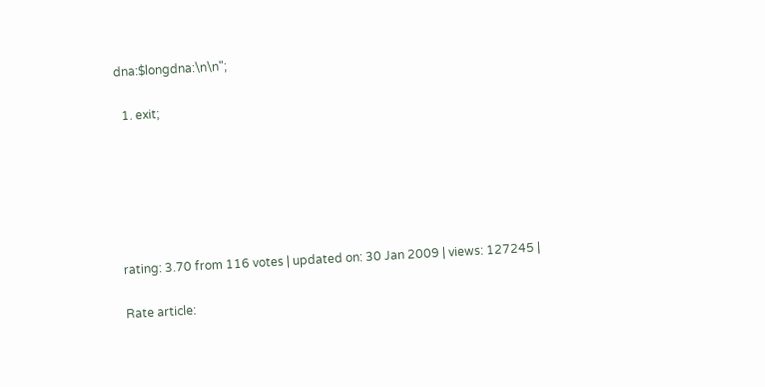dna:$longdna:\n\n";

  1. exit;






rating: 3.70 from 116 votes | updated on: 30 Jan 2009 | views: 127245 |

Rate article: